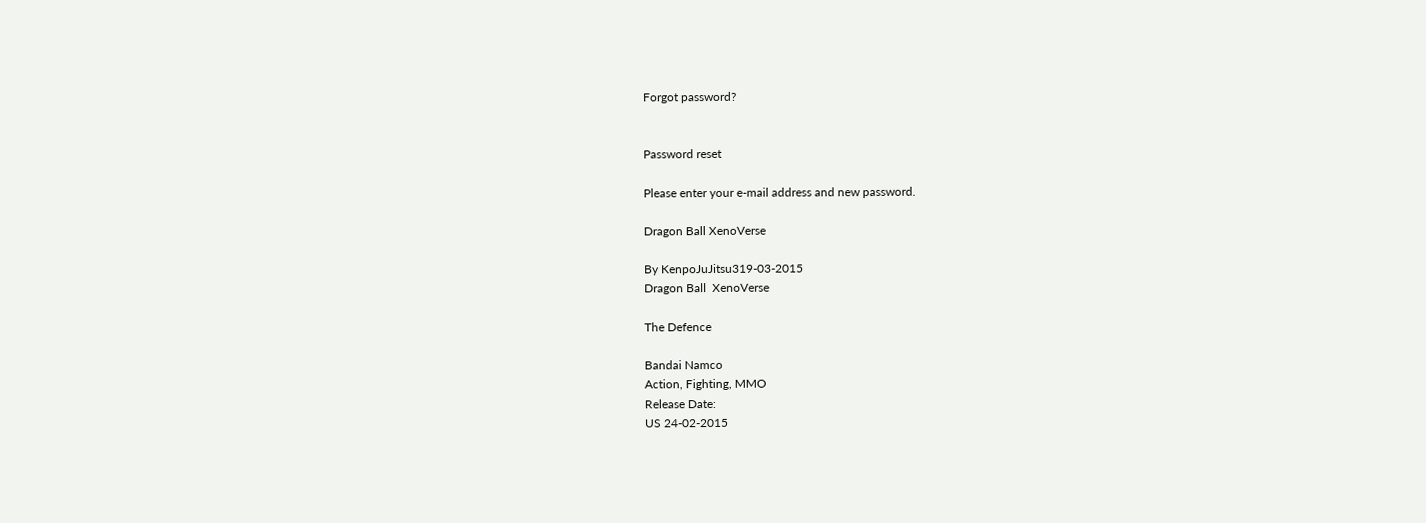Forgot password?


Password reset

Please enter your e-mail address and new password.

Dragon Ball XenoVerse

By KenpoJuJitsu319-03-2015
Dragon Ball  XenoVerse

The Defence

Bandai Namco
Action, Fighting, MMO
Release Date:
US 24-02-2015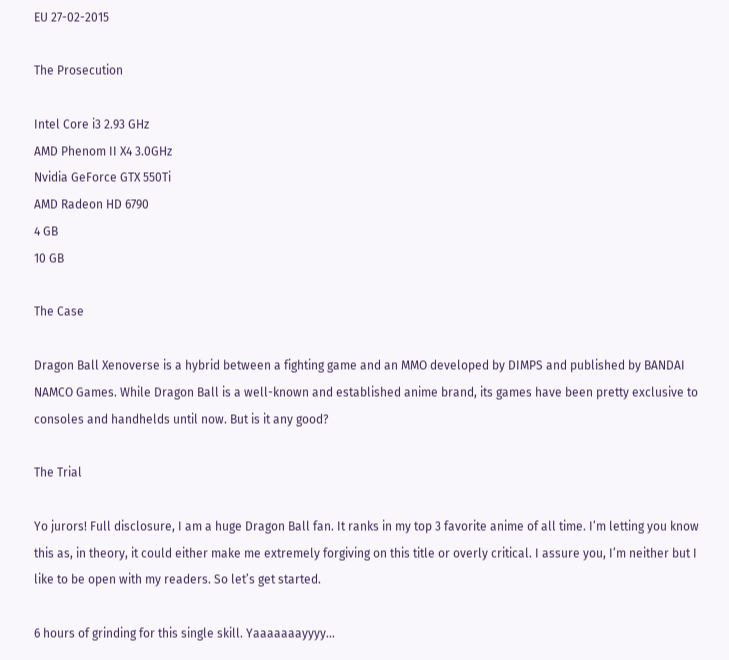EU 27-02-2015

The Prosecution

Intel Core i3 2.93 GHz
AMD Phenom II X4 3.0GHz
Nvidia GeForce GTX 550Ti
AMD Radeon HD 6790
4 GB
10 GB

The Case

Dragon Ball Xenoverse is a hybrid between a fighting game and an MMO developed by DIMPS and published by BANDAI NAMCO Games. While Dragon Ball is a well-known and established anime brand, its games have been pretty exclusive to consoles and handhelds until now. But is it any good?

The Trial

Yo jurors! Full disclosure, I am a huge Dragon Ball fan. It ranks in my top 3 favorite anime of all time. I’m letting you know this as, in theory, it could either make me extremely forgiving on this title or overly critical. I assure you, I’m neither but I like to be open with my readers. So let’s get started.

6 hours of grinding for this single skill. Yaaaaaaayyyy...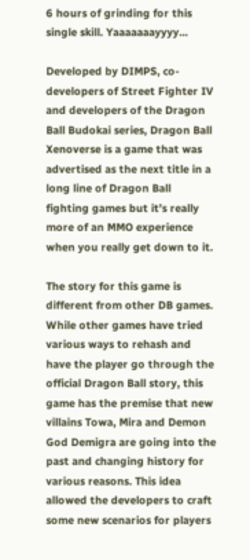6 hours of grinding for this single skill. Yaaaaaaayyyy...

Developed by DIMPS, co-developers of Street Fighter IV and developers of the Dragon Ball Budokai series, Dragon Ball Xenoverse is a game that was advertised as the next title in a long line of Dragon Ball fighting games but it’s really more of an MMO experience when you really get down to it.

The story for this game is different from other DB games. While other games have tried various ways to rehash and have the player go through the official Dragon Ball story, this game has the premise that new villains Towa, Mira and Demon God Demigra are going into the past and changing history for various reasons. This idea allowed the developers to craft some new scenarios for players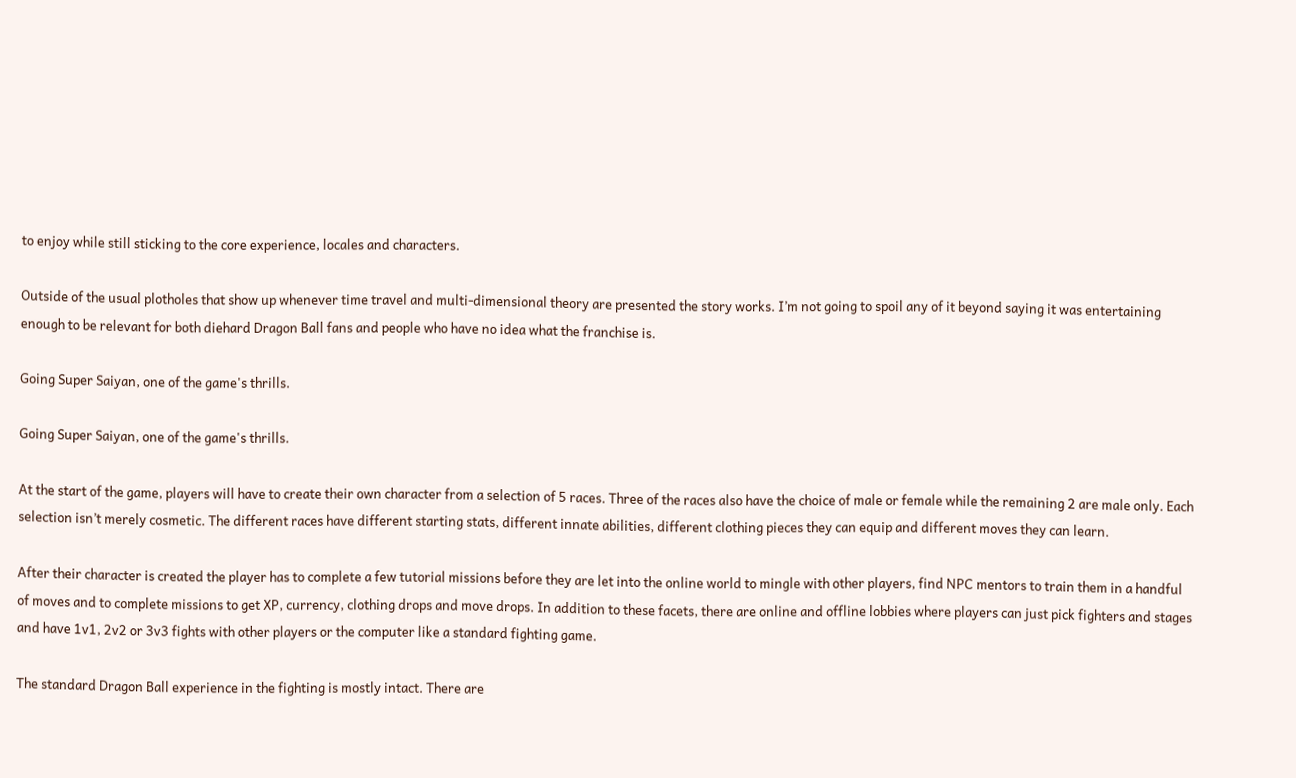to enjoy while still sticking to the core experience, locales and characters.

Outside of the usual plotholes that show up whenever time travel and multi-dimensional theory are presented the story works. I’m not going to spoil any of it beyond saying it was entertaining enough to be relevant for both diehard Dragon Ball fans and people who have no idea what the franchise is.

Going Super Saiyan, one of the game's thrills.

Going Super Saiyan, one of the game's thrills.

At the start of the game, players will have to create their own character from a selection of 5 races. Three of the races also have the choice of male or female while the remaining 2 are male only. Each selection isn’t merely cosmetic. The different races have different starting stats, different innate abilities, different clothing pieces they can equip and different moves they can learn.

After their character is created the player has to complete a few tutorial missions before they are let into the online world to mingle with other players, find NPC mentors to train them in a handful of moves and to complete missions to get XP, currency, clothing drops and move drops. In addition to these facets, there are online and offline lobbies where players can just pick fighters and stages and have 1v1, 2v2 or 3v3 fights with other players or the computer like a standard fighting game.

The standard Dragon Ball experience in the fighting is mostly intact. There are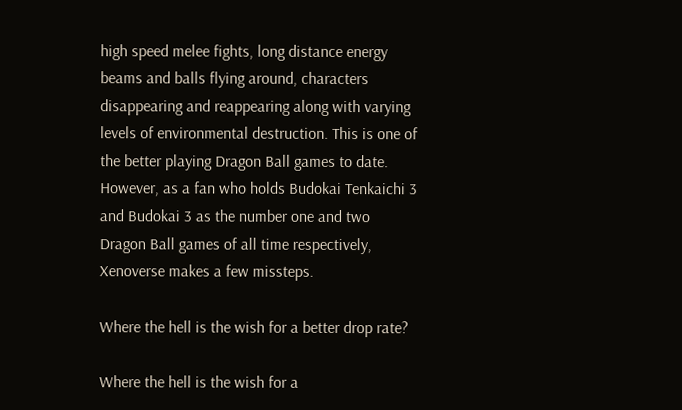high speed melee fights, long distance energy beams and balls flying around, characters disappearing and reappearing along with varying levels of environmental destruction. This is one of the better playing Dragon Ball games to date. However, as a fan who holds Budokai Tenkaichi 3 and Budokai 3 as the number one and two Dragon Ball games of all time respectively, Xenoverse makes a few missteps.

Where the hell is the wish for a better drop rate?

Where the hell is the wish for a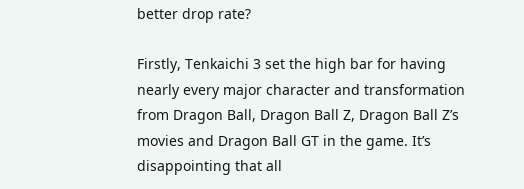better drop rate?

Firstly, Tenkaichi 3 set the high bar for having nearly every major character and transformation from Dragon Ball, Dragon Ball Z, Dragon Ball Z’s movies and Dragon Ball GT in the game. It’s disappointing that all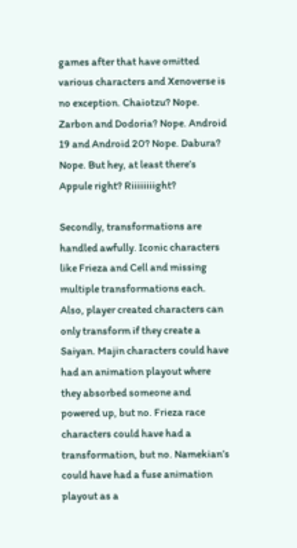games after that have omitted various characters and Xenoverse is no exception. Chaiotzu? Nope. Zarbon and Dodoria? Nope. Android 19 and Android 20? Nope. Dabura? Nope. But hey, at least there’s Appule right? Riiiiiiiight?

Secondly, transformations are handled awfully. Iconic characters like Frieza and Cell and missing multiple transformations each. Also, player created characters can only transform if they create a Saiyan. Majin characters could have had an animation playout where they absorbed someone and powered up, but no. Frieza race characters could have had a transformation, but no. Namekian’s could have had a fuse animation playout as a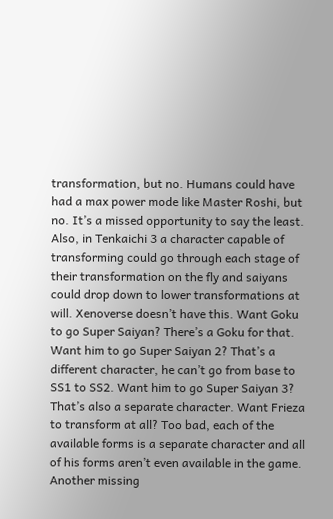transformation, but no. Humans could have had a max power mode like Master Roshi, but no. It’s a missed opportunity to say the least. Also, in Tenkaichi 3 a character capable of transforming could go through each stage of their transformation on the fly and saiyans could drop down to lower transformations at will. Xenoverse doesn’t have this. Want Goku to go Super Saiyan? There’s a Goku for that. Want him to go Super Saiyan 2? That’s a different character, he can’t go from base to SS1 to SS2. Want him to go Super Saiyan 3? That’s also a separate character. Want Frieza to transform at all? Too bad, each of the available forms is a separate character and all of his forms aren’t even available in the game. Another missing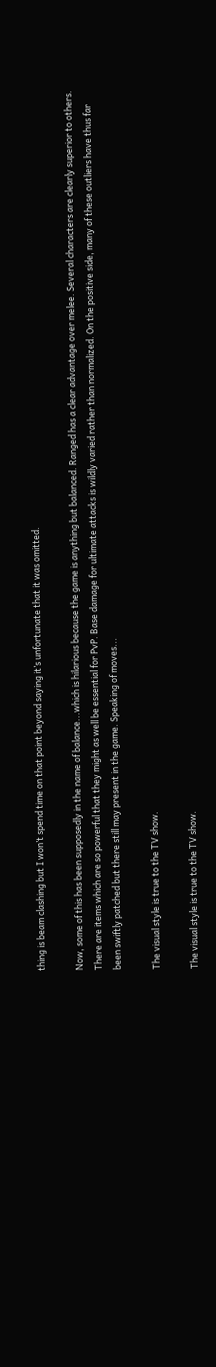thing is beam clashing but I won’t spend time on that point beyond saying it’s unfortunate that it was omitted.

Now, some of this has been supposedly in the name of balance...which is hilarious because the game is anything but balanced. Ranged has a clear advantage over melee. Several characters are clearly superior to others. There are items which are so powerful that they might as well be essential for PvP. Base damage for ultimate attacks is wildly varied rather than normalized. On the positive side, many of these outliers have thus far been swiftly patched but there still may present in the game. Speaking of moves...

The visual style is true to the TV show.

The visual style is true to the TV show.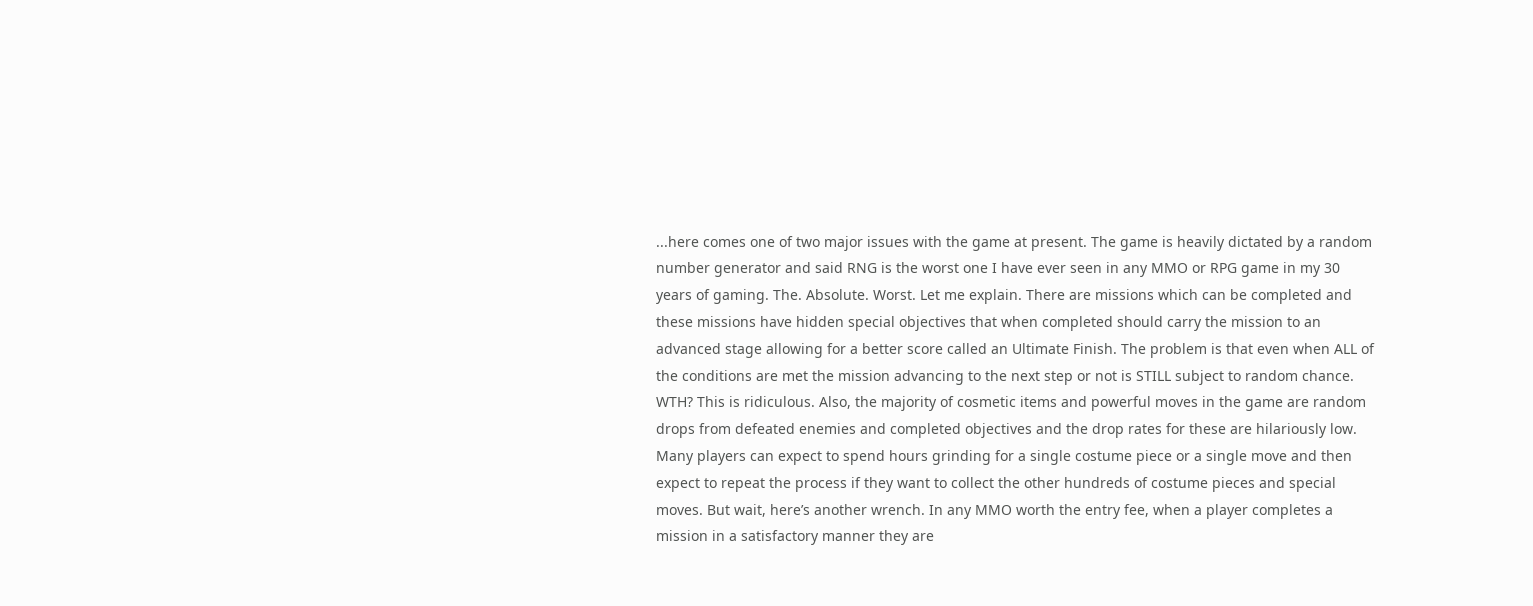...here comes one of two major issues with the game at present. The game is heavily dictated by a random number generator and said RNG is the worst one I have ever seen in any MMO or RPG game in my 30 years of gaming. The. Absolute. Worst. Let me explain. There are missions which can be completed and these missions have hidden special objectives that when completed should carry the mission to an advanced stage allowing for a better score called an Ultimate Finish. The problem is that even when ALL of the conditions are met the mission advancing to the next step or not is STILL subject to random chance. WTH? This is ridiculous. Also, the majority of cosmetic items and powerful moves in the game are random drops from defeated enemies and completed objectives and the drop rates for these are hilariously low. Many players can expect to spend hours grinding for a single costume piece or a single move and then expect to repeat the process if they want to collect the other hundreds of costume pieces and special moves. But wait, here’s another wrench. In any MMO worth the entry fee, when a player completes a mission in a satisfactory manner they are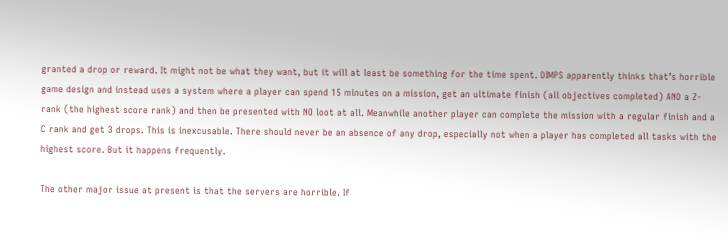granted a drop or reward. It might not be what they want, but it will at least be something for the time spent. DIMPS apparently thinks that’s horrible game design and instead uses a system where a player can spend 15 minutes on a mission, get an ultimate finish (all objectives completed) AND a Z-rank (the highest score rank) and then be presented with NO loot at all. Meanwhile another player can complete the mission with a regular finish and a C rank and get 3 drops. This is inexcusable. There should never be an absence of any drop, especially not when a player has completed all tasks with the highest score. But it happens frequently.

The other major issue at present is that the servers are horrible. If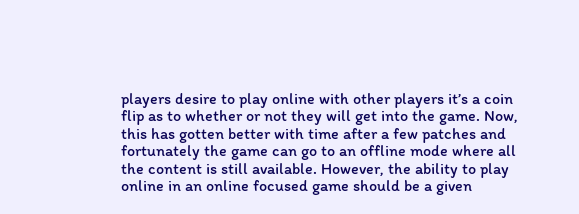players desire to play online with other players it’s a coin flip as to whether or not they will get into the game. Now, this has gotten better with time after a few patches and fortunately the game can go to an offline mode where all the content is still available. However, the ability to play online in an online focused game should be a given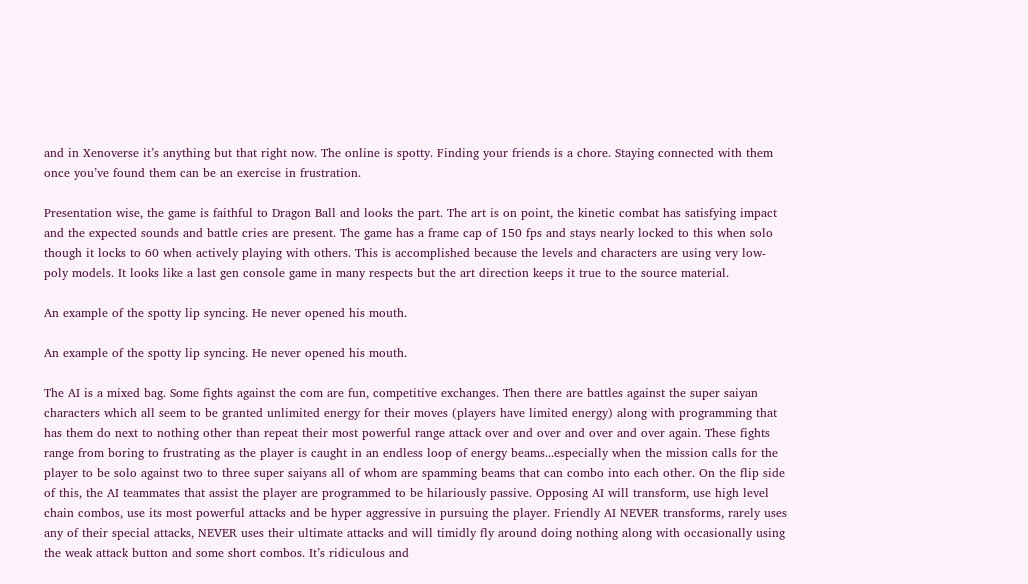and in Xenoverse it’s anything but that right now. The online is spotty. Finding your friends is a chore. Staying connected with them once you’ve found them can be an exercise in frustration.

Presentation wise, the game is faithful to Dragon Ball and looks the part. The art is on point, the kinetic combat has satisfying impact and the expected sounds and battle cries are present. The game has a frame cap of 150 fps and stays nearly locked to this when solo though it locks to 60 when actively playing with others. This is accomplished because the levels and characters are using very low-poly models. It looks like a last gen console game in many respects but the art direction keeps it true to the source material.

An example of the spotty lip syncing. He never opened his mouth.

An example of the spotty lip syncing. He never opened his mouth.

The AI is a mixed bag. Some fights against the com are fun, competitive exchanges. Then there are battles against the super saiyan characters which all seem to be granted unlimited energy for their moves (players have limited energy) along with programming that has them do next to nothing other than repeat their most powerful range attack over and over and over and over again. These fights range from boring to frustrating as the player is caught in an endless loop of energy beams...especially when the mission calls for the player to be solo against two to three super saiyans all of whom are spamming beams that can combo into each other. On the flip side of this, the AI teammates that assist the player are programmed to be hilariously passive. Opposing AI will transform, use high level chain combos, use its most powerful attacks and be hyper aggressive in pursuing the player. Friendly AI NEVER transforms, rarely uses any of their special attacks, NEVER uses their ultimate attacks and will timidly fly around doing nothing along with occasionally using the weak attack button and some short combos. It’s ridiculous and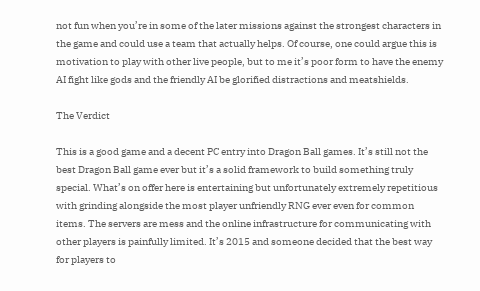not fun when you’re in some of the later missions against the strongest characters in the game and could use a team that actually helps. Of course, one could argue this is motivation to play with other live people, but to me it’s poor form to have the enemy AI fight like gods and the friendly AI be glorified distractions and meatshields.

The Verdict

This is a good game and a decent PC entry into Dragon Ball games. It’s still not the best Dragon Ball game ever but it’s a solid framework to build something truly special. What’s on offer here is entertaining but unfortunately extremely repetitious with grinding alongside the most player unfriendly RNG ever even for common items. The servers are mess and the online infrastructure for communicating with other players is painfully limited. It’s 2015 and someone decided that the best way for players to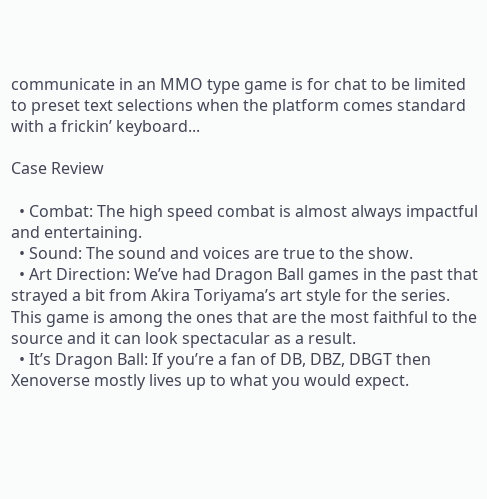communicate in an MMO type game is for chat to be limited to preset text selections when the platform comes standard with a frickin’ keyboard...

Case Review

  • Combat: The high speed combat is almost always impactful and entertaining.
  • Sound: The sound and voices are true to the show.
  • Art Direction: We’ve had Dragon Ball games in the past that strayed a bit from Akira Toriyama’s art style for the series. This game is among the ones that are the most faithful to the source and it can look spectacular as a result.
  • It’s Dragon Ball: If you’re a fan of DB, DBZ, DBGT then Xenoverse mostly lives up to what you would expect.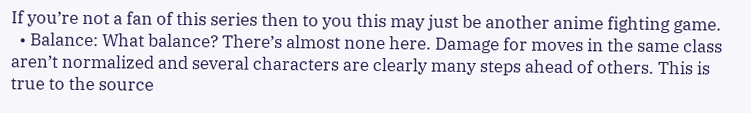If you’re not a fan of this series then to you this may just be another anime fighting game.
  • Balance: What balance? There’s almost none here. Damage for moves in the same class aren’t normalized and several characters are clearly many steps ahead of others. This is true to the source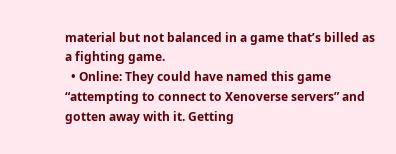material but not balanced in a game that’s billed as a fighting game.
  • Online: They could have named this game “attempting to connect to Xenoverse servers” and gotten away with it. Getting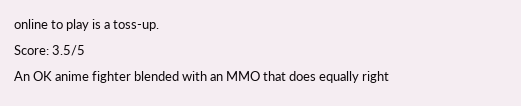online to play is a toss-up.
Score: 3.5/5
An OK anime fighter blended with an MMO that does equally right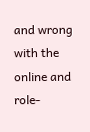and wrong with the online and role-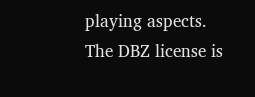playing aspects. The DBZ license is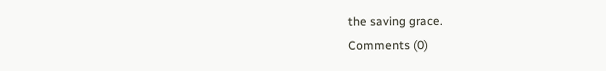the saving grace.
Comments (0)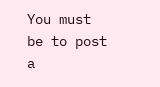You must be to post a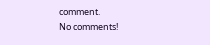comment.
No comments!